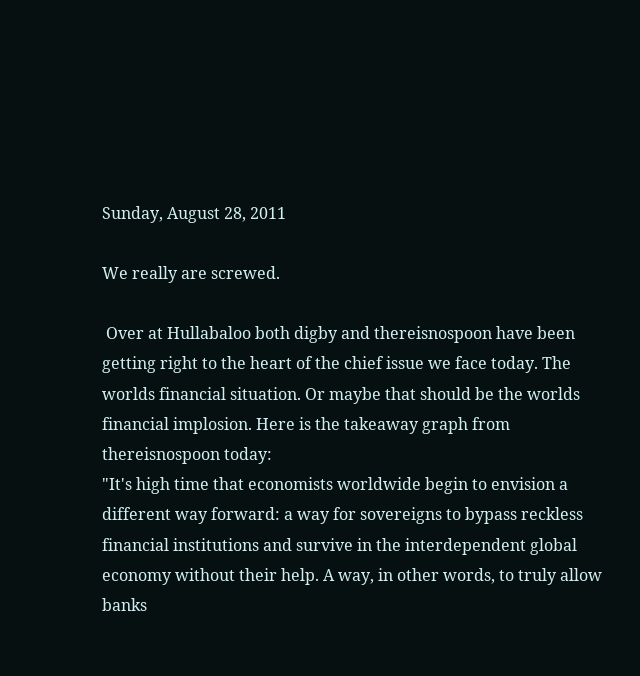Sunday, August 28, 2011

We really are screwed.

 Over at Hullabaloo both digby and thereisnospoon have been getting right to the heart of the chief issue we face today. The worlds financial situation. Or maybe that should be the worlds financial implosion. Here is the takeaway graph from thereisnospoon today:
"It's high time that economists worldwide begin to envision a different way forward: a way for sovereigns to bypass reckless financial institutions and survive in the interdependent global economy without their help. A way, in other words, to truly allow banks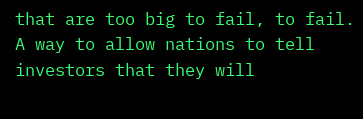that are too big to fail, to fail. A way to allow nations to tell investors that they will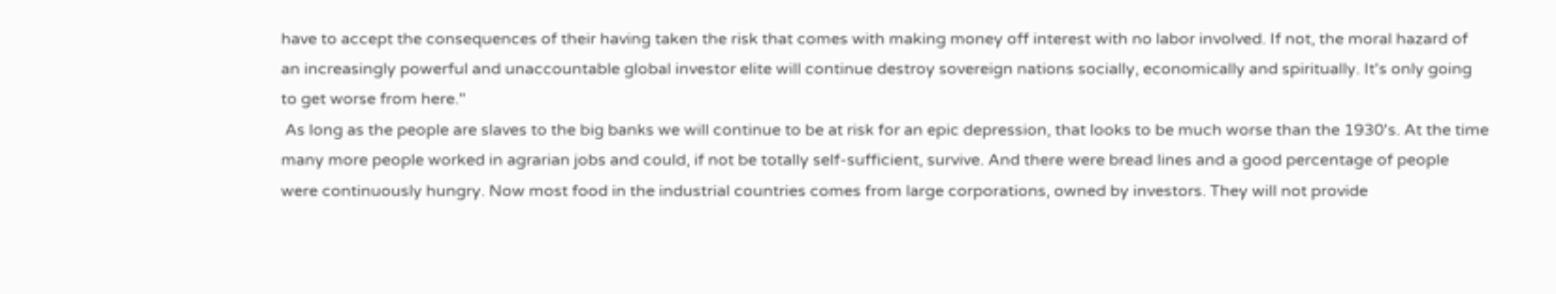have to accept the consequences of their having taken the risk that comes with making money off interest with no labor involved. If not, the moral hazard of an increasingly powerful and unaccountable global investor elite will continue destroy sovereign nations socially, economically and spiritually. It's only going to get worse from here."
 As long as the people are slaves to the big banks we will continue to be at risk for an epic depression, that looks to be much worse than the 1930's. At the time many more people worked in agrarian jobs and could, if not be totally self-sufficient, survive. And there were bread lines and a good percentage of people were continuously hungry. Now most food in the industrial countries comes from large corporations, owned by investors. They will not provide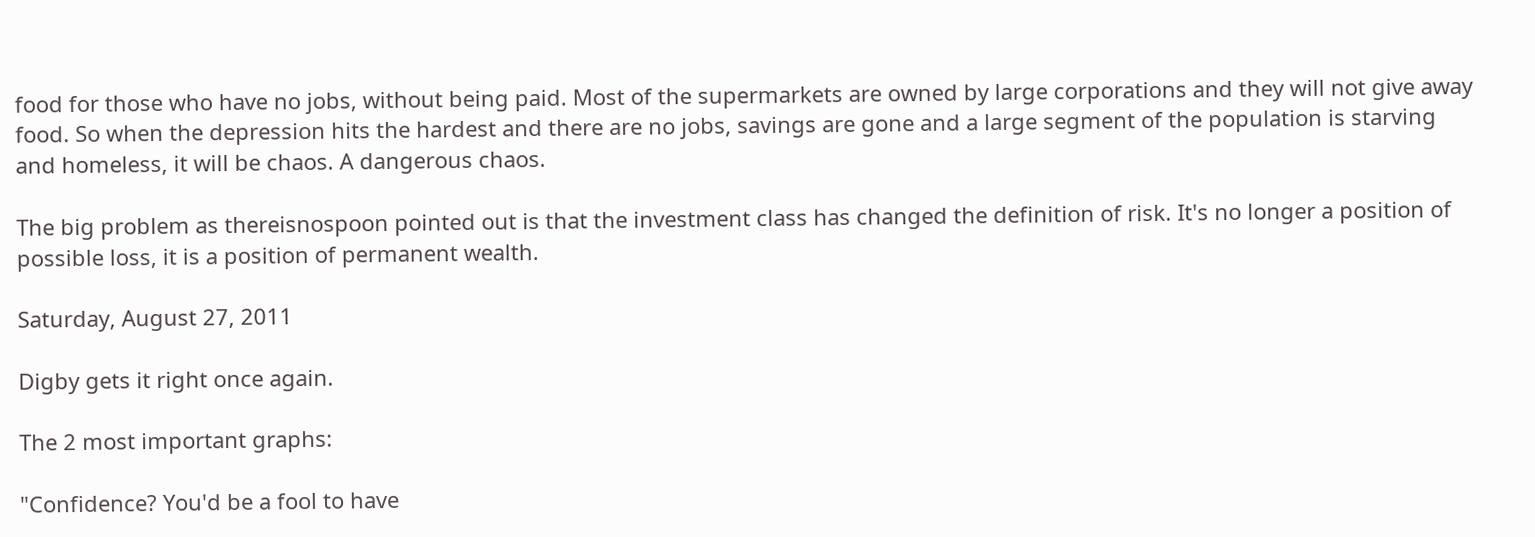food for those who have no jobs, without being paid. Most of the supermarkets are owned by large corporations and they will not give away food. So when the depression hits the hardest and there are no jobs, savings are gone and a large segment of the population is starving and homeless, it will be chaos. A dangerous chaos.

The big problem as thereisnospoon pointed out is that the investment class has changed the definition of risk. It's no longer a position of possible loss, it is a position of permanent wealth.

Saturday, August 27, 2011

Digby gets it right once again.

The 2 most important graphs:

"Confidence? You'd be a fool to have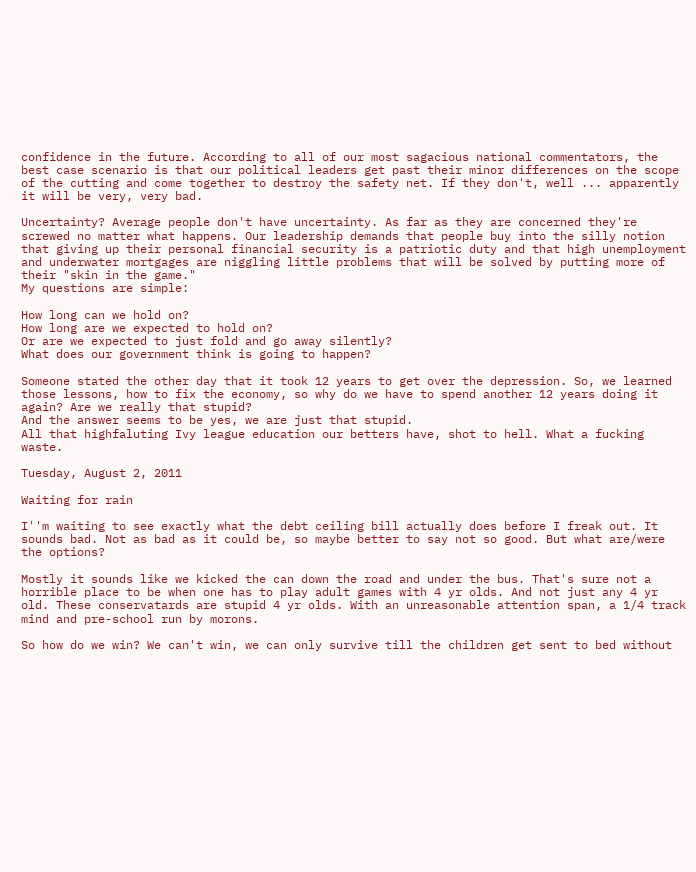confidence in the future. According to all of our most sagacious national commentators, the best case scenario is that our political leaders get past their minor differences on the scope of the cutting and come together to destroy the safety net. If they don't, well ... apparently it will be very, very bad.

Uncertainty? Average people don't have uncertainty. As far as they are concerned they're screwed no matter what happens. Our leadership demands that people buy into the silly notion that giving up their personal financial security is a patriotic duty and that high unemployment and underwater mortgages are niggling little problems that will be solved by putting more of their "skin in the game."
My questions are simple:

How long can we hold on?
How long are we expected to hold on?
Or are we expected to just fold and go away silently?
What does our government think is going to happen?

Someone stated the other day that it took 12 years to get over the depression. So, we learned those lessons, how to fix the economy, so why do we have to spend another 12 years doing it again? Are we really that stupid?
And the answer seems to be yes, we are just that stupid.
All that highfaluting Ivy league education our betters have, shot to hell. What a fucking waste.

Tuesday, August 2, 2011

Waiting for rain

I''m waiting to see exactly what the debt ceiling bill actually does before I freak out. It sounds bad. Not as bad as it could be, so maybe better to say not so good. But what are/were the options?

Mostly it sounds like we kicked the can down the road and under the bus. That's sure not a horrible place to be when one has to play adult games with 4 yr olds. And not just any 4 yr old. These conservatards are stupid 4 yr olds. With an unreasonable attention span, a 1/4 track mind and pre-school run by morons.

So how do we win? We can't win, we can only survive till the children get sent to bed without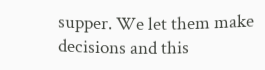supper. We let them make decisions and this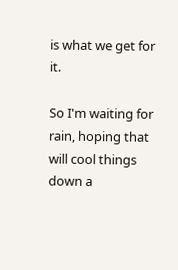is what we get for it.

So I'm waiting for rain, hoping that will cool things down a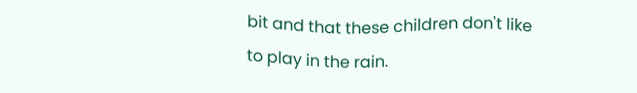bit and that these children don't like to play in the rain.